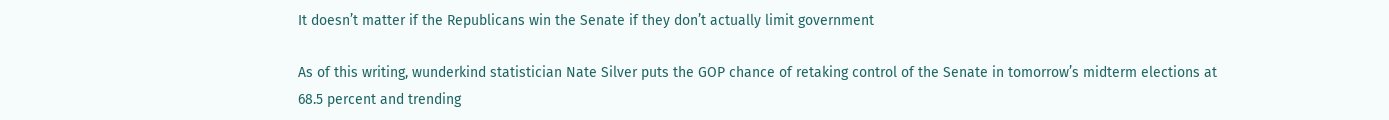It doesn’t matter if the Republicans win the Senate if they don’t actually limit government

As of this writing, wunderkind statistician Nate Silver puts the GOP chance of retaking control of the Senate in tomorrow’s midterm elections at 68.5 percent and trending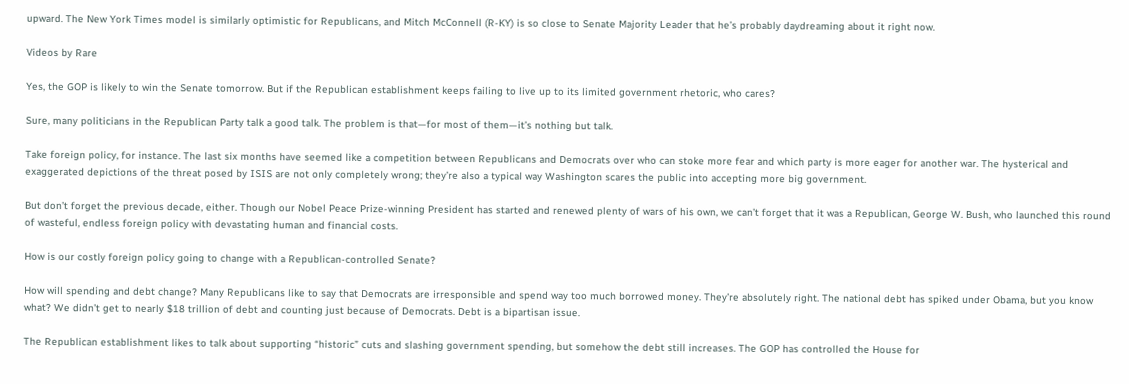upward. The New York Times model is similarly optimistic for Republicans, and Mitch McConnell (R-KY) is so close to Senate Majority Leader that he’s probably daydreaming about it right now.

Videos by Rare

Yes, the GOP is likely to win the Senate tomorrow. But if the Republican establishment keeps failing to live up to its limited government rhetoric, who cares?

Sure, many politicians in the Republican Party talk a good talk. The problem is that—for most of them—it’s nothing but talk.

Take foreign policy, for instance. The last six months have seemed like a competition between Republicans and Democrats over who can stoke more fear and which party is more eager for another war. The hysterical and exaggerated depictions of the threat posed by ISIS are not only completely wrong; they’re also a typical way Washington scares the public into accepting more big government.

But don’t forget the previous decade, either. Though our Nobel Peace Prize-winning President has started and renewed plenty of wars of his own, we can’t forget that it was a Republican, George W. Bush, who launched this round of wasteful, endless foreign policy with devastating human and financial costs.

How is our costly foreign policy going to change with a Republican-controlled Senate?

How will spending and debt change? Many Republicans like to say that Democrats are irresponsible and spend way too much borrowed money. They’re absolutely right. The national debt has spiked under Obama, but you know what? We didn’t get to nearly $18 trillion of debt and counting just because of Democrats. Debt is a bipartisan issue.

The Republican establishment likes to talk about supporting “historic” cuts and slashing government spending, but somehow the debt still increases. The GOP has controlled the House for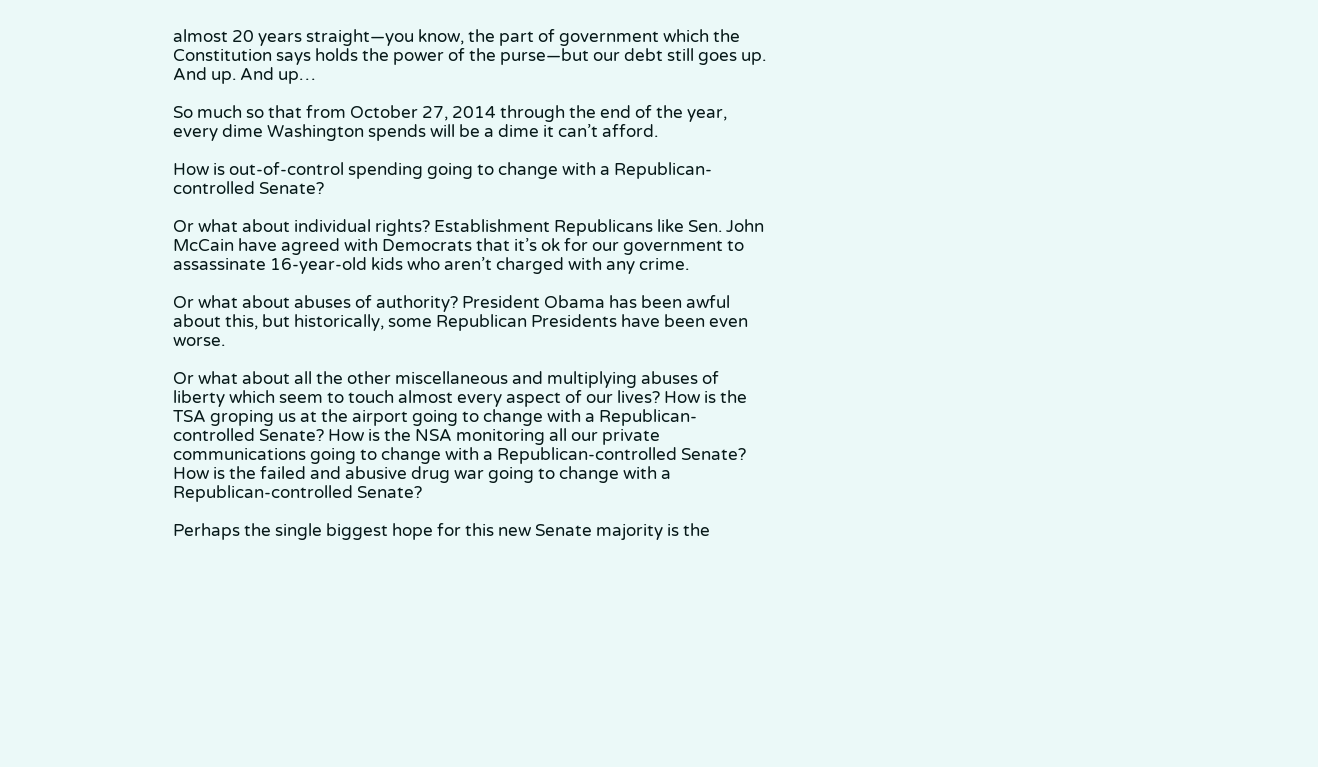almost 20 years straight—you know, the part of government which the Constitution says holds the power of the purse—but our debt still goes up. And up. And up…

So much so that from October 27, 2014 through the end of the year, every dime Washington spends will be a dime it can’t afford.

How is out-of-control spending going to change with a Republican-controlled Senate?

Or what about individual rights? Establishment Republicans like Sen. John McCain have agreed with Democrats that it’s ok for our government to assassinate 16-year-old kids who aren’t charged with any crime.

Or what about abuses of authority? President Obama has been awful about this, but historically, some Republican Presidents have been even worse.

Or what about all the other miscellaneous and multiplying abuses of liberty which seem to touch almost every aspect of our lives? How is the TSA groping us at the airport going to change with a Republican-controlled Senate? How is the NSA monitoring all our private communications going to change with a Republican-controlled Senate? How is the failed and abusive drug war going to change with a Republican-controlled Senate?

Perhaps the single biggest hope for this new Senate majority is the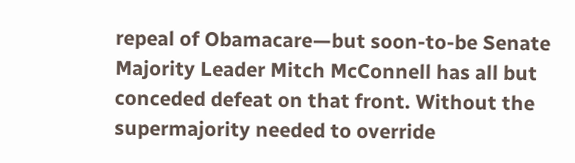repeal of Obamacare—but soon-to-be Senate Majority Leader Mitch McConnell has all but conceded defeat on that front. Without the supermajority needed to override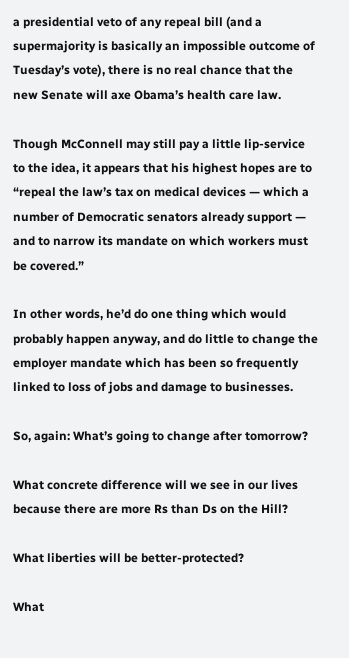a presidential veto of any repeal bill (and a supermajority is basically an impossible outcome of Tuesday’s vote), there is no real chance that the new Senate will axe Obama’s health care law.

Though McConnell may still pay a little lip-service to the idea, it appears that his highest hopes are to “repeal the law’s tax on medical devices — which a number of Democratic senators already support — and to narrow its mandate on which workers must be covered.”

In other words, he’d do one thing which would probably happen anyway, and do little to change the employer mandate which has been so frequently linked to loss of jobs and damage to businesses.

So, again: What’s going to change after tomorrow?

What concrete difference will we see in our lives because there are more Rs than Ds on the Hill?

What liberties will be better-protected?

What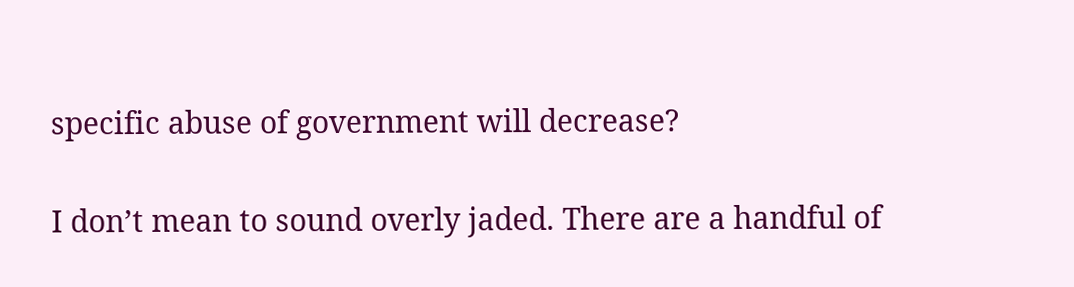specific abuse of government will decrease?

I don’t mean to sound overly jaded. There are a handful of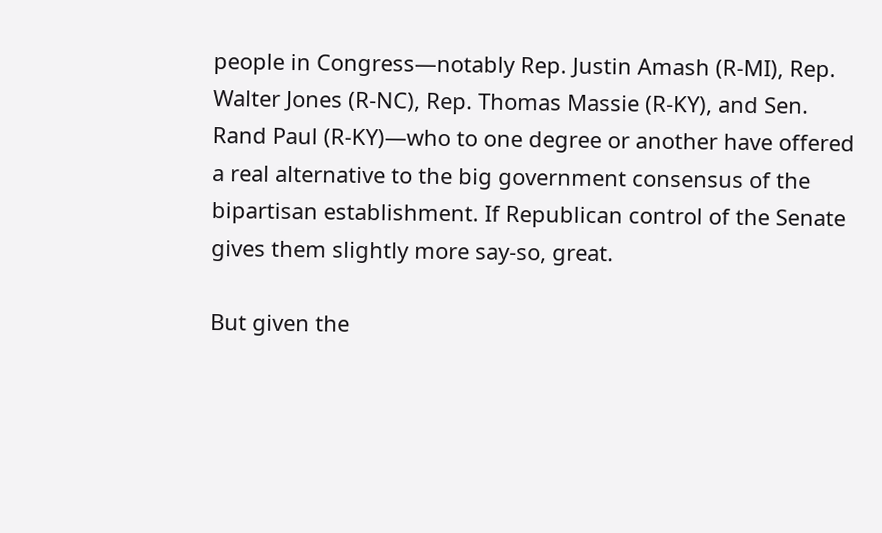people in Congress—notably Rep. Justin Amash (R-MI), Rep. Walter Jones (R-NC), Rep. Thomas Massie (R-KY), and Sen. Rand Paul (R-KY)—who to one degree or another have offered a real alternative to the big government consensus of the bipartisan establishment. If Republican control of the Senate gives them slightly more say-so, great.

But given the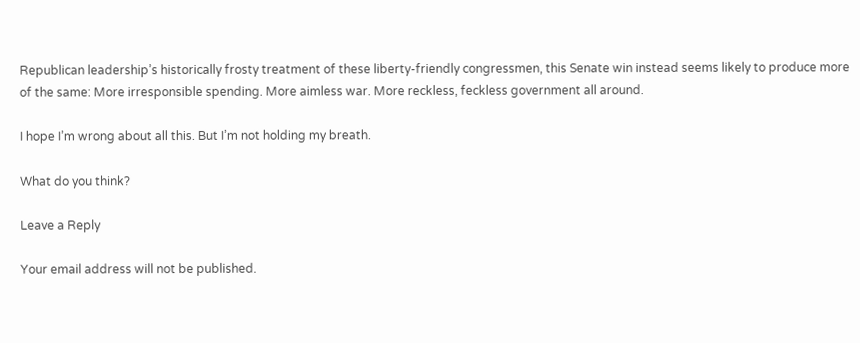Republican leadership’s historically frosty treatment of these liberty-friendly congressmen, this Senate win instead seems likely to produce more of the same: More irresponsible spending. More aimless war. More reckless, feckless government all around.

I hope I’m wrong about all this. But I’m not holding my breath.

What do you think?

Leave a Reply

Your email address will not be published.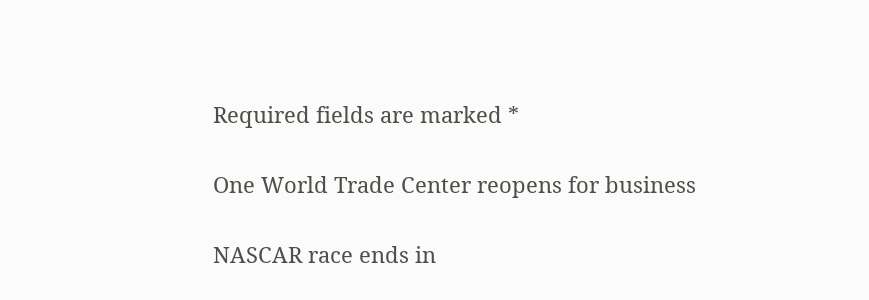Required fields are marked *

One World Trade Center reopens for business

NASCAR race ends in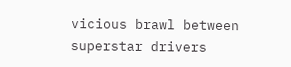vicious brawl between superstar drivers